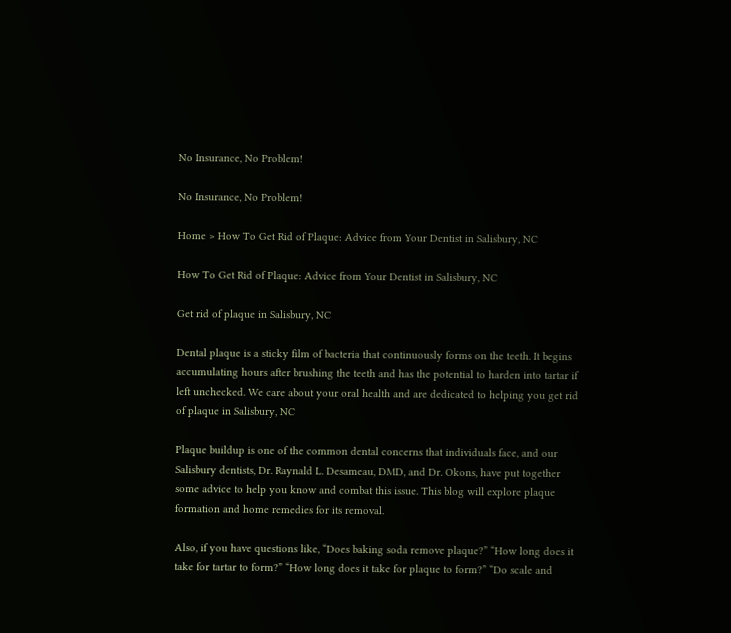No Insurance, No Problem!

No Insurance, No Problem!

Home > How To Get Rid of Plaque: Advice from Your Dentist in Salisbury, NC

How To Get Rid of Plaque: Advice from Your Dentist in Salisbury, NC

Get rid of plaque in Salisbury, NC

Dental plaque is a sticky film of bacteria that continuously forms on the teeth. It begins accumulating hours after brushing the teeth and has the potential to harden into tartar if left unchecked. We care about your oral health and are dedicated to helping you get rid of plaque in Salisbury, NC

Plaque buildup is one of the common dental concerns that individuals face, and our Salisbury dentists, Dr. Raynald L. Desameau, DMD, and Dr. Okons, have put together some advice to help you know and combat this issue. This blog will explore plaque formation and home remedies for its removal.

Also, if you have questions like, “Does baking soda remove plaque?” “How long does it take for tartar to form?” “How long does it take for plaque to form?” “Do scale and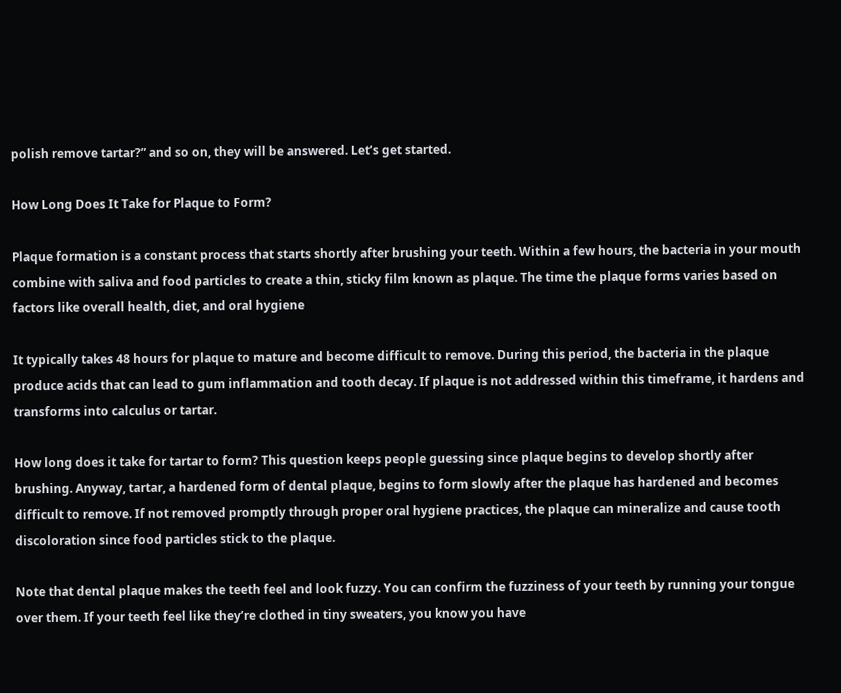polish remove tartar?” and so on, they will be answered. Let’s get started.

How Long Does It Take for Plaque to Form?

Plaque formation is a constant process that starts shortly after brushing your teeth. Within a few hours, the bacteria in your mouth combine with saliva and food particles to create a thin, sticky film known as plaque. The time the plaque forms varies based on factors like overall health, diet, and oral hygiene

It typically takes 48 hours for plaque to mature and become difficult to remove. During this period, the bacteria in the plaque produce acids that can lead to gum inflammation and tooth decay. If plaque is not addressed within this timeframe, it hardens and transforms into calculus or tartar.

How long does it take for tartar to form? This question keeps people guessing since plaque begins to develop shortly after brushing. Anyway, tartar, a hardened form of dental plaque, begins to form slowly after the plaque has hardened and becomes difficult to remove. If not removed promptly through proper oral hygiene practices, the plaque can mineralize and cause tooth discoloration since food particles stick to the plaque.

Note that dental plaque makes the teeth feel and look fuzzy. You can confirm the fuzziness of your teeth by running your tongue over them. If your teeth feel like they’re clothed in tiny sweaters, you know you have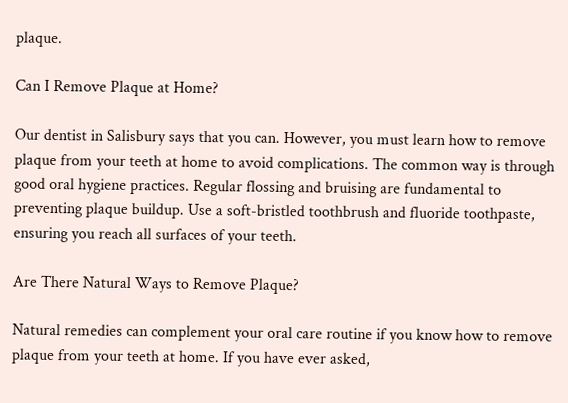plaque.

Can I Remove Plaque at Home?

Our dentist in Salisbury says that you can. However, you must learn how to remove plaque from your teeth at home to avoid complications. The common way is through good oral hygiene practices. Regular flossing and bruising are fundamental to preventing plaque buildup. Use a soft-bristled toothbrush and fluoride toothpaste, ensuring you reach all surfaces of your teeth.

Are There Natural Ways to Remove Plaque?

Natural remedies can complement your oral care routine if you know how to remove plaque from your teeth at home. If you have ever asked,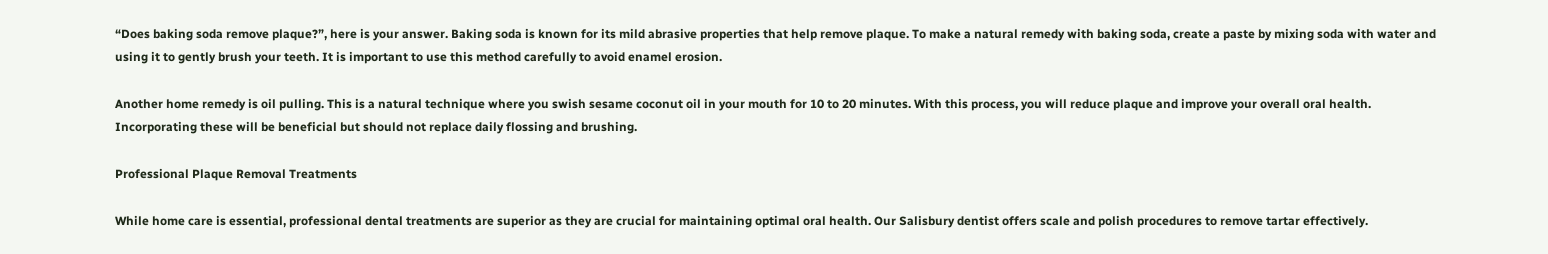“Does baking soda remove plaque?”, here is your answer. Baking soda is known for its mild abrasive properties that help remove plaque. To make a natural remedy with baking soda, create a paste by mixing soda with water and using it to gently brush your teeth. It is important to use this method carefully to avoid enamel erosion.

Another home remedy is oil pulling. This is a natural technique where you swish sesame coconut oil in your mouth for 10 to 20 minutes. With this process, you will reduce plaque and improve your overall oral health. Incorporating these will be beneficial but should not replace daily flossing and brushing.

Professional Plaque Removal Treatments

While home care is essential, professional dental treatments are superior as they are crucial for maintaining optimal oral health. Our Salisbury dentist offers scale and polish procedures to remove tartar effectively.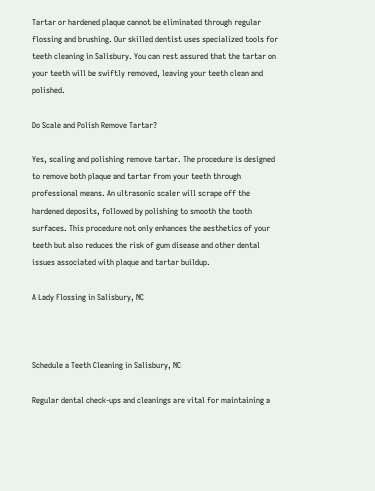Tartar or hardened plaque cannot be eliminated through regular flossing and brushing. Our skilled dentist uses specialized tools for teeth cleaning in Salisbury. You can rest assured that the tartar on your teeth will be swiftly removed, leaving your teeth clean and polished.

Do Scale and Polish Remove Tartar?

Yes, scaling and polishing remove tartar. The procedure is designed to remove both plaque and tartar from your teeth through professional means. An ultrasonic scaler will scrape off the hardened deposits, followed by polishing to smooth the tooth surfaces. This procedure not only enhances the aesthetics of your teeth but also reduces the risk of gum disease and other dental issues associated with plaque and tartar buildup.

A Lady Flossing in Salisbury, NC



Schedule a Teeth Cleaning in Salisbury, NC

Regular dental check-ups and cleanings are vital for maintaining a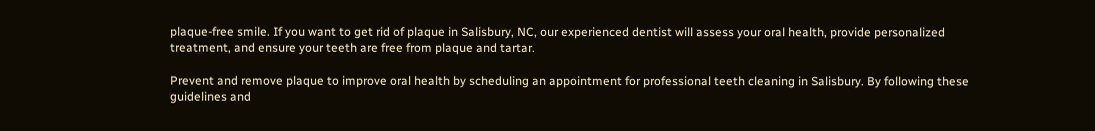plaque-free smile. If you want to get rid of plaque in Salisbury, NC, our experienced dentist will assess your oral health, provide personalized treatment, and ensure your teeth are free from plaque and tartar.

Prevent and remove plaque to improve oral health by scheduling an appointment for professional teeth cleaning in Salisbury. By following these guidelines and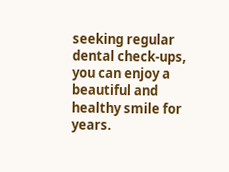seeking regular dental check-ups, you can enjoy a beautiful and healthy smile for years.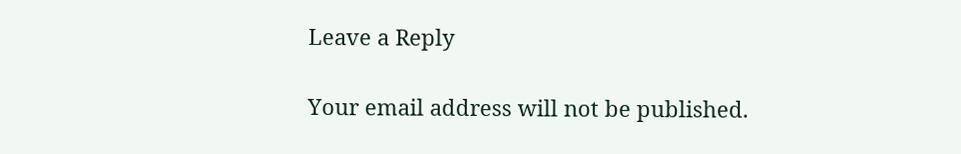Leave a Reply

Your email address will not be published.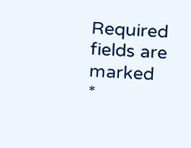Required fields are marked *